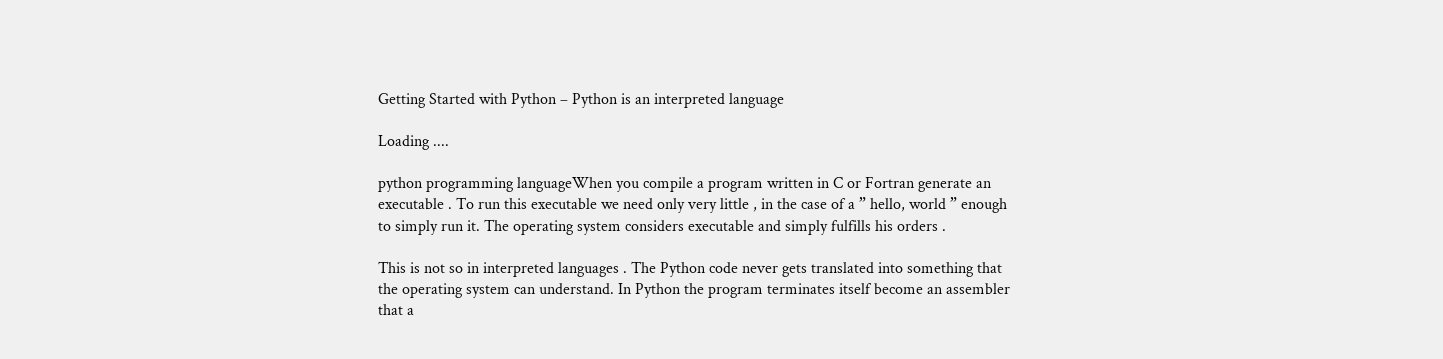Getting Started with Python – Python is an interpreted language

Loading ....

python programming languageWhen you compile a program written in C or Fortran generate an executable . To run this executable we need only very little , in the case of a ” hello, world ” enough to simply run it. The operating system considers executable and simply fulfills his orders .

This is not so in interpreted languages . The Python code never gets translated into something that the operating system can understand. In Python the program terminates itself become an assembler that a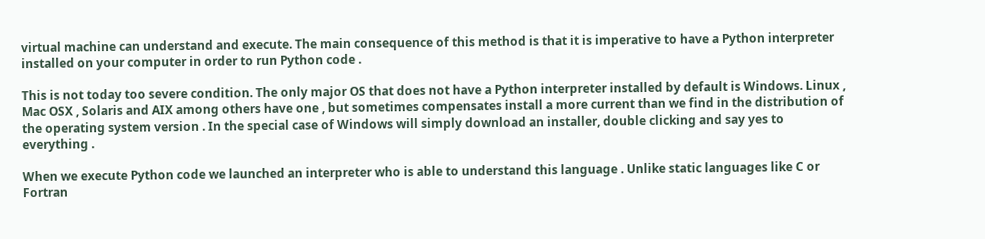virtual machine can understand and execute. The main consequence of this method is that it is imperative to have a Python interpreter installed on your computer in order to run Python code .

This is not today too severe condition. The only major OS that does not have a Python interpreter installed by default is Windows. Linux , Mac OSX , Solaris and AIX among others have one , but sometimes compensates install a more current than we find in the distribution of the operating system version . In the special case of Windows will simply download an installer, double clicking and say yes to everything .

When we execute Python code we launched an interpreter who is able to understand this language . Unlike static languages like C or Fortran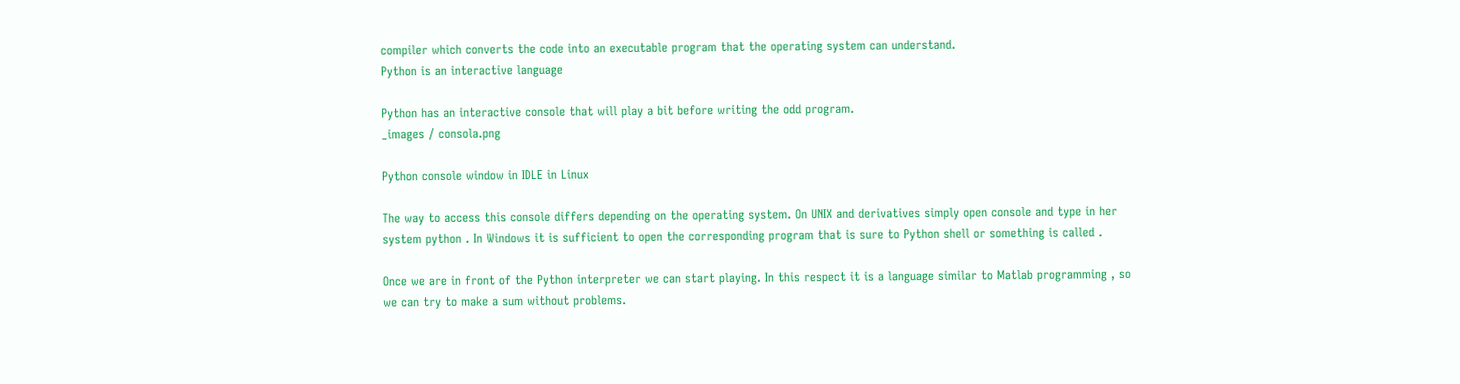compiler which converts the code into an executable program that the operating system can understand.
Python is an interactive language

Python has an interactive console that will play a bit before writing the odd program.
_images / consola.png

Python console window in IDLE in Linux

The way to access this console differs depending on the operating system. On UNIX and derivatives simply open console and type in her system python . In Windows it is sufficient to open the corresponding program that is sure to Python shell or something is called .

Once we are in front of the Python interpreter we can start playing. In this respect it is a language similar to Matlab programming , so we can try to make a sum without problems.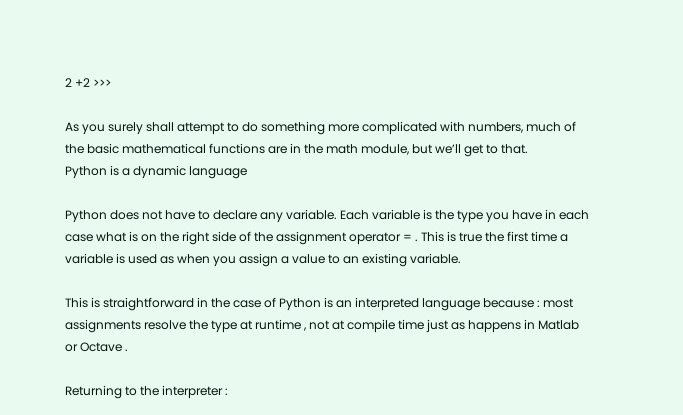2 +2 >>>

As you surely shall attempt to do something more complicated with numbers, much of the basic mathematical functions are in the math module, but we’ll get to that.
Python is a dynamic language

Python does not have to declare any variable. Each variable is the type you have in each case what is on the right side of the assignment operator = . This is true the first time a variable is used as when you assign a value to an existing variable.

This is straightforward in the case of Python is an interpreted language because : most assignments resolve the type at runtime , not at compile time just as happens in Matlab or Octave .

Returning to the interpreter :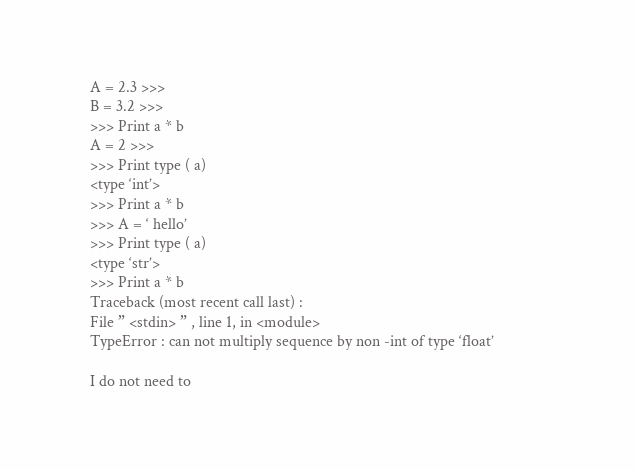A = 2.3 >>>
B = 3.2 >>>
>>> Print a * b
A = 2 >>>
>>> Print type ( a)
<type ‘int’>
>>> Print a * b
>>> A = ‘ hello’
>>> Print type ( a)
<type ‘str’>
>>> Print a * b
Traceback (most recent call last) :
File ” <stdin> ” , line 1, in <module>
TypeError : can not multiply sequence by non -int of type ‘float’

I do not need to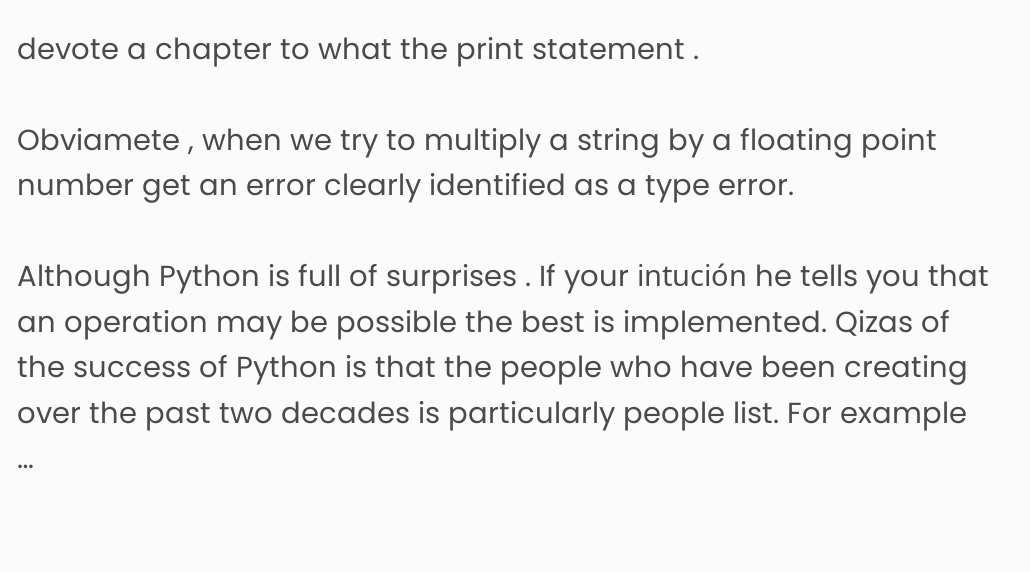devote a chapter to what the print statement .

Obviamete , when we try to multiply a string by a floating point number get an error clearly identified as a type error.

Although Python is full of surprises . If your intución he tells you that an operation may be possible the best is implemented. Qizas of the success of Python is that the people who have been creating over the past two decades is particularly people list. For example …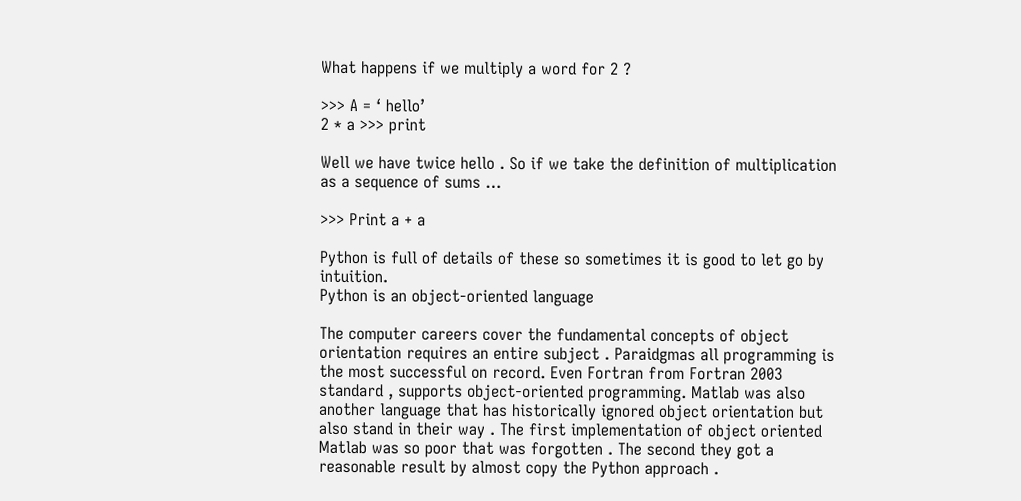What happens if we multiply a word for 2 ?

>>> A = ‘ hello’
2 * a >>> print

Well we have twice hello . So if we take the definition of multiplication as a sequence of sums …

>>> Print a + a

Python is full of details of these so sometimes it is good to let go by intuition.
Python is an object-oriented language

The computer careers cover the fundamental concepts of object orientation requires an entire subject . Paraidgmas all programming is the most successful on record. Even Fortran from Fortran 2003 standard , supports object-oriented programming. Matlab was also another language that has historically ignored object orientation but also stand in their way . The first implementation of object oriented Matlab was so poor that was forgotten . The second they got a reasonable result by almost copy the Python approach .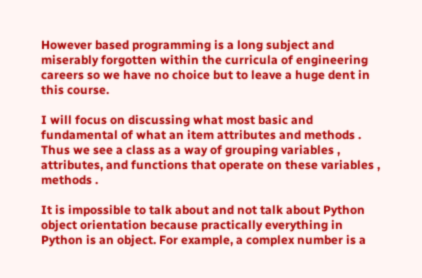However based programming is a long subject and miserably forgotten within the curricula of engineering careers so we have no choice but to leave a huge dent in this course.

I will focus on discussing what most basic and fundamental of what an item attributes and methods . Thus we see a class as a way of grouping variables , attributes, and functions that operate on these variables , methods .

It is impossible to talk about and not talk about Python object orientation because practically everything in Python is an object. For example, a complex number is a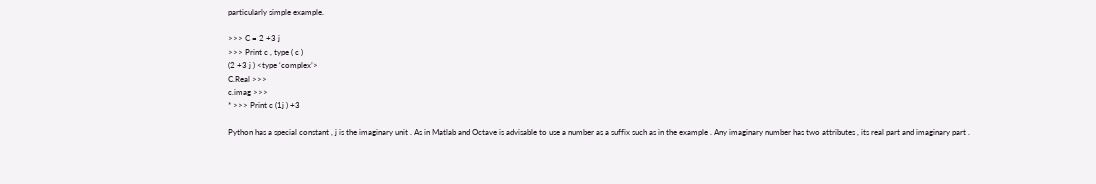particularly simple example.

>>> C = 2 +3 j
>>> Print c , type ( c )
(2 +3 j ) <type ‘complex’>
C.Real >>>
c.imag >>>
* >>> Print c (1j ) +3

Python has a special constant , j is the imaginary unit . As in Matlab and Octave is advisable to use a number as a suffix such as in the example . Any imaginary number has two attributes , its real part and imaginary part .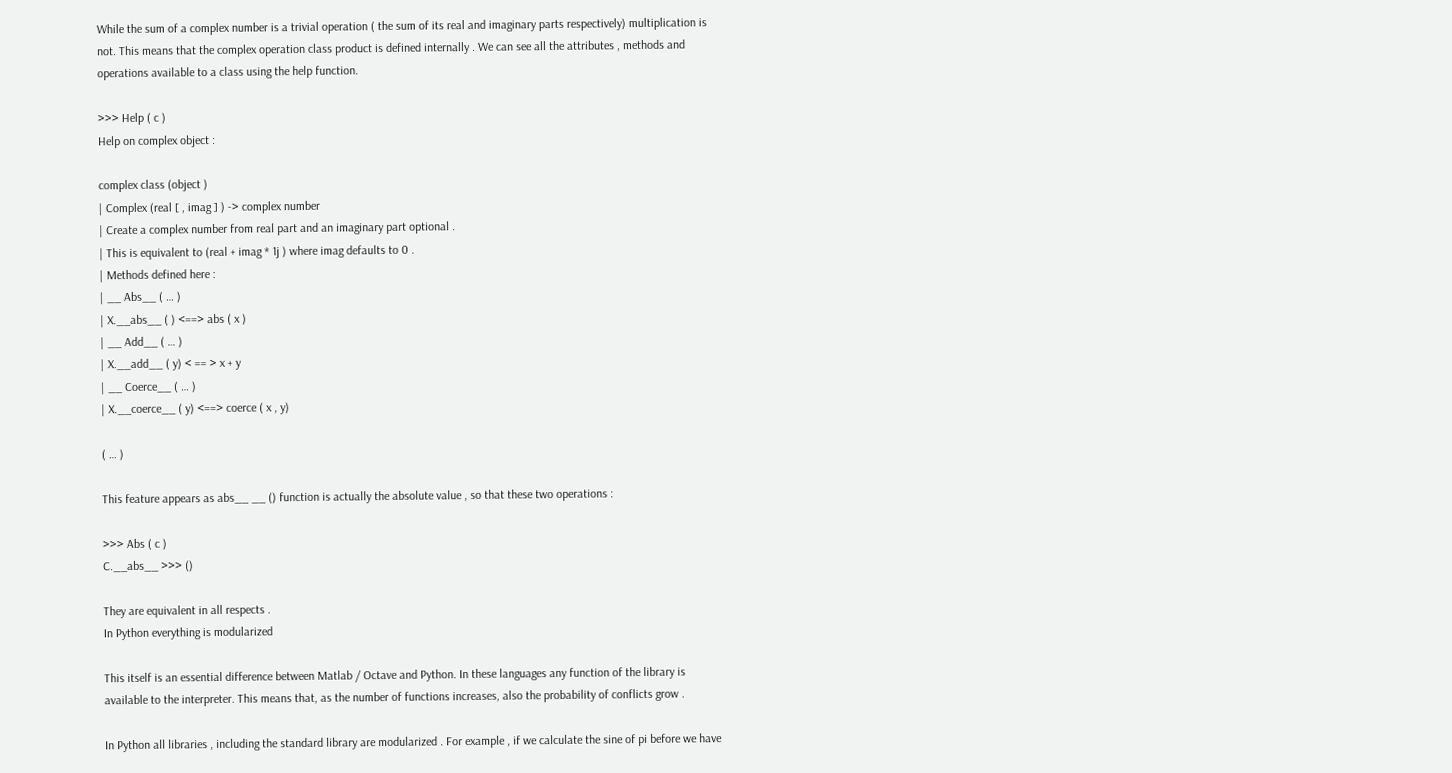While the sum of a complex number is a trivial operation ( the sum of its real and imaginary parts respectively) multiplication is not. This means that the complex operation class product is defined internally . We can see all the attributes , methods and operations available to a class using the help function.

>>> Help ( c )
Help on complex object :

complex class (object )
| Complex (real [ , imag ] ) -> complex number
| Create a complex number from real part and an imaginary part optional .
| This is equivalent to (real + imag * 1j ) where imag defaults to 0 .
| Methods defined here :
| __ Abs__ ( … )
| X.__abs__ ( ) <==> abs ( x )
| __ Add__ ( … )
| X.__add__ ( y) < == > x + y
| __ Coerce__ ( … )
| X.__coerce__ ( y) <==> coerce ( x , y)

( … )

This feature appears as abs__ __ () function is actually the absolute value , so that these two operations :

>>> Abs ( c )
C.__abs__ >>> ()

They are equivalent in all respects .
In Python everything is modularized

This itself is an essential difference between Matlab / Octave and Python. In these languages any function of the library is available to the interpreter. This means that, as the number of functions increases, also the probability of conflicts grow .

In Python all libraries , including the standard library are modularized . For example , if we calculate the sine of pi before we have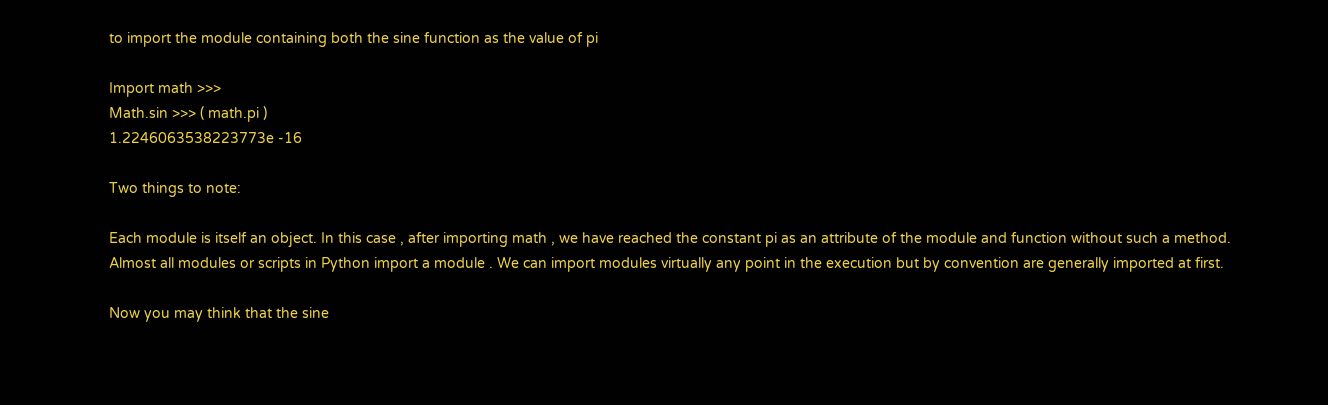to import the module containing both the sine function as the value of pi

Import math >>>
Math.sin >>> ( math.pi )
1.2246063538223773e -16

Two things to note:

Each module is itself an object. In this case , after importing math , we have reached the constant pi as an attribute of the module and function without such a method.
Almost all modules or scripts in Python import a module . We can import modules virtually any point in the execution but by convention are generally imported at first.

Now you may think that the sine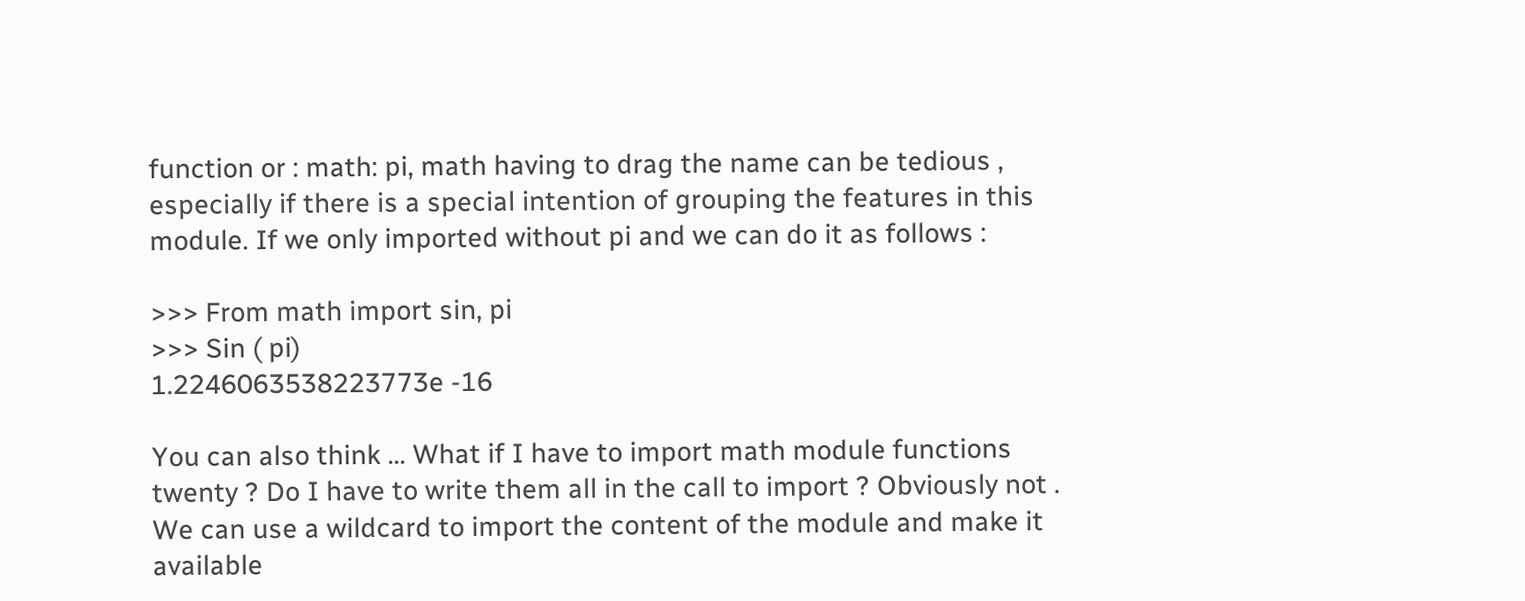function or : math: pi, math having to drag the name can be tedious , especially if there is a special intention of grouping the features in this module. If we only imported without pi and we can do it as follows :

>>> From math import sin, pi
>>> Sin ( pi)
1.2246063538223773e -16

You can also think … What if I have to import math module functions twenty ? Do I have to write them all in the call to import ? Obviously not . We can use a wildcard to import the content of the module and make it available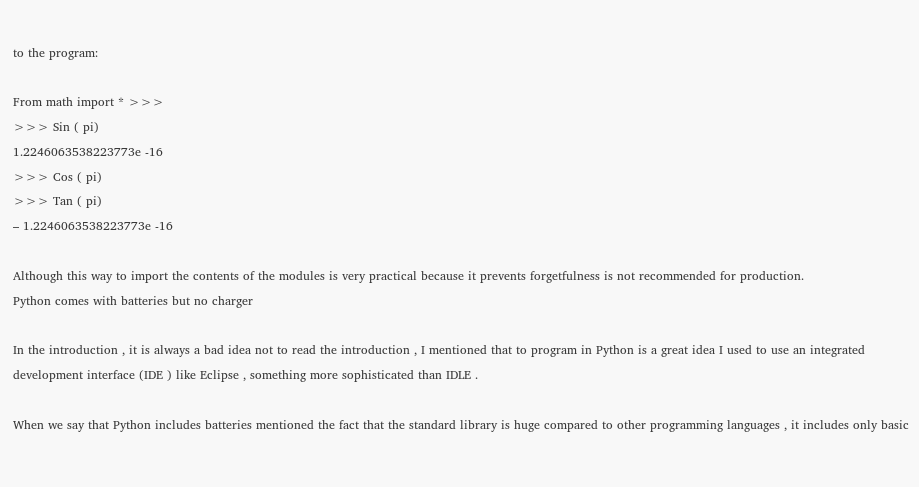to the program:

From math import * >>>
>>> Sin ( pi)
1.2246063538223773e -16
>>> Cos ( pi)
>>> Tan ( pi)
– 1.2246063538223773e -16

Although this way to import the contents of the modules is very practical because it prevents forgetfulness is not recommended for production.
Python comes with batteries but no charger

In the introduction , it is always a bad idea not to read the introduction , I mentioned that to program in Python is a great idea I used to use an integrated development interface (IDE ) like Eclipse , something more sophisticated than IDLE .

When we say that Python includes batteries mentioned the fact that the standard library is huge compared to other programming languages , it includes only basic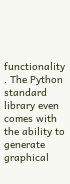functionality . The Python standard library even comes with the ability to generate graphical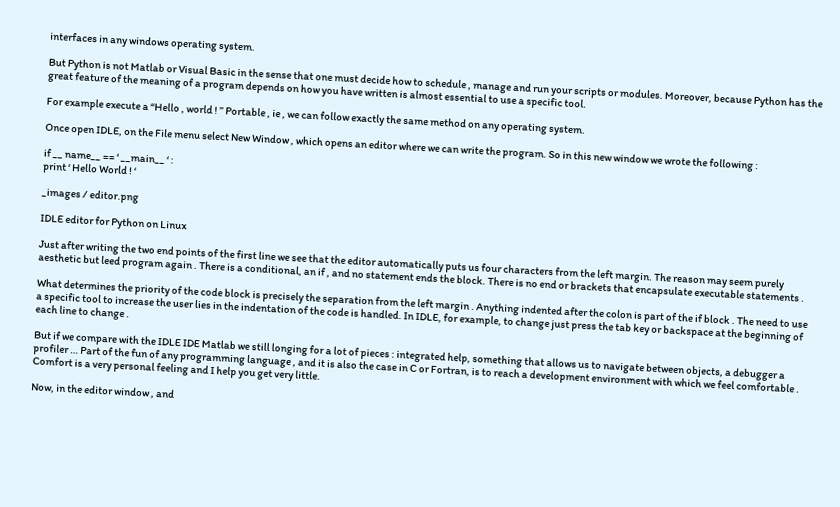interfaces in any windows operating system.

But Python is not Matlab or Visual Basic in the sense that one must decide how to schedule , manage and run your scripts or modules. Moreover, because Python has the great feature of the meaning of a program depends on how you have written is almost essential to use a specific tool.

For example execute a “Hello , world ! ” Portable , ie , we can follow exactly the same method on any operating system.

Once open IDLE, on the File menu select New Window , which opens an editor where we can write the program. So in this new window we wrote the following :

if __ name__ == ‘ __main__ ‘ :
print ‘ Hello World ! ‘

_images / editor.png

IDLE editor for Python on Linux

Just after writing the two end points of the first line we see that the editor automatically puts us four characters from the left margin. The reason may seem purely aesthetic but leed program again . There is a conditional, an if , and no statement ends the block. There is no end or brackets that encapsulate executable statements .

What determines the priority of the code block is precisely the separation from the left margin . Anything indented after the colon is part of the if block . The need to use a specific tool to increase the user lies in the indentation of the code is handled. In IDLE, for example, to change just press the tab key or backspace at the beginning of each line to change .

But if we compare with the IDLE IDE Matlab we still longing for a lot of pieces : integrated help, something that allows us to navigate between objects, a debugger a profiler … Part of the fun of any programming language , and it is also the case in C or Fortran, is to reach a development environment with which we feel comfortable . Comfort is a very personal feeling and I help you get very little.

Now, in the editor window , and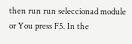then run run seleccionad module or You press F5. In the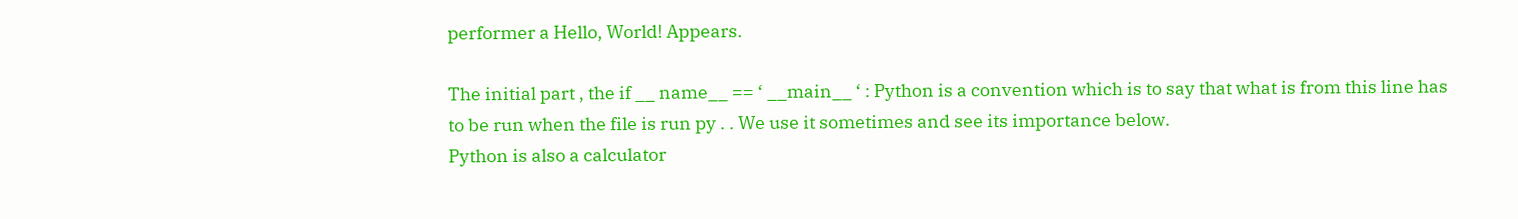performer a Hello, World! Appears.

The initial part , the if __ name__ == ‘ __main__ ‘ : Python is a convention which is to say that what is from this line has to be run when the file is run py . . We use it sometimes and see its importance below.
Python is also a calculator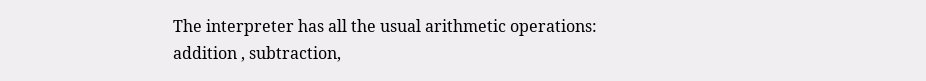The interpreter has all the usual arithmetic operations: addition , subtraction,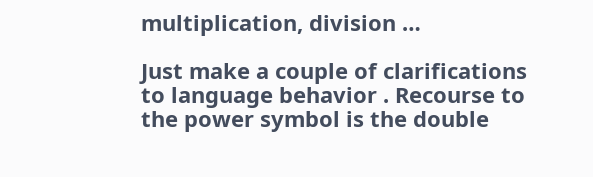multiplication, division …

Just make a couple of clarifications to language behavior . Recourse to the power symbol is the double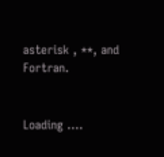asterisk , **, and Fortran.


Loading ....